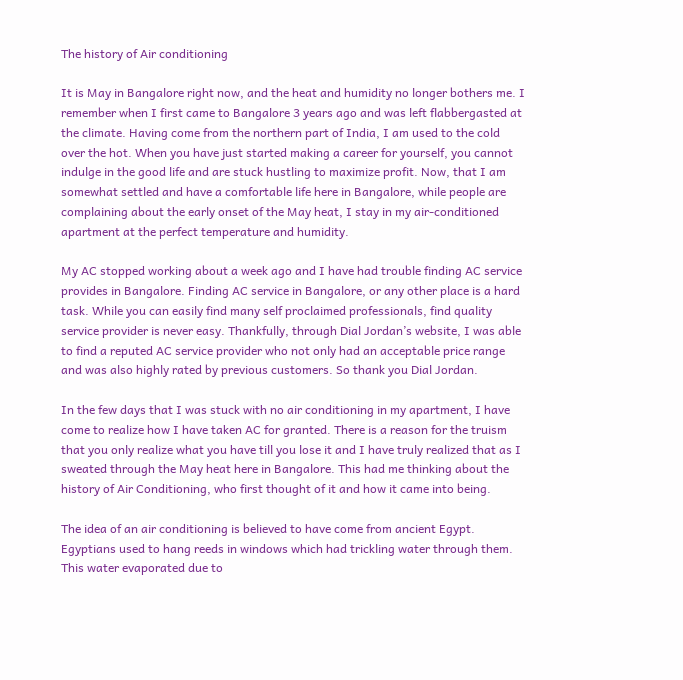The history of Air conditioning

It is May in Bangalore right now, and the heat and humidity no longer bothers me. I remember when I first came to Bangalore 3 years ago and was left flabbergasted at the climate. Having come from the northern part of India, I am used to the cold over the hot. When you have just started making a career for yourself, you cannot indulge in the good life and are stuck hustling to maximize profit. Now, that I am somewhat settled and have a comfortable life here in Bangalore, while people are complaining about the early onset of the May heat, I stay in my air-conditioned apartment at the perfect temperature and humidity.

My AC stopped working about a week ago and I have had trouble finding AC service provides in Bangalore. Finding AC service in Bangalore, or any other place is a hard task. While you can easily find many self proclaimed professionals, find quality service provider is never easy. Thankfully, through Dial Jordan’s website, I was able to find a reputed AC service provider who not only had an acceptable price range and was also highly rated by previous customers. So thank you Dial Jordan.

In the few days that I was stuck with no air conditioning in my apartment, I have come to realize how I have taken AC for granted. There is a reason for the truism that you only realize what you have till you lose it and I have truly realized that as I sweated through the May heat here in Bangalore. This had me thinking about the history of Air Conditioning, who first thought of it and how it came into being.

The idea of an air conditioning is believed to have come from ancient Egypt. Egyptians used to hang reeds in windows which had trickling water through them. This water evaporated due to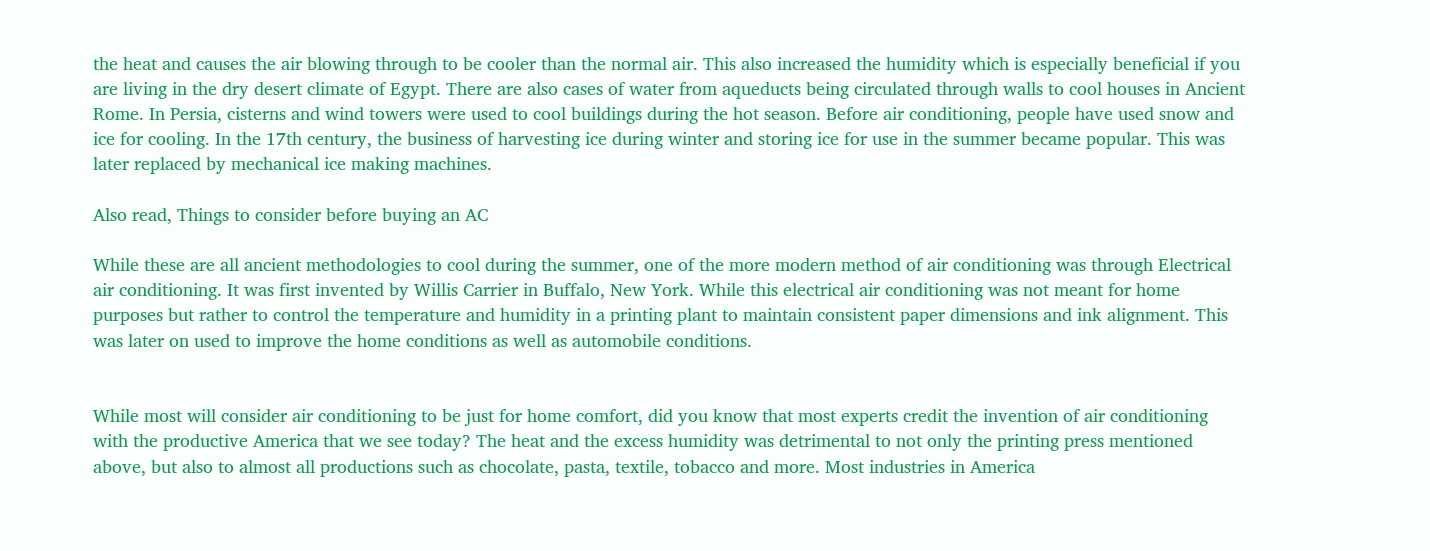the heat and causes the air blowing through to be cooler than the normal air. This also increased the humidity which is especially beneficial if you are living in the dry desert climate of Egypt. There are also cases of water from aqueducts being circulated through walls to cool houses in Ancient Rome. In Persia, cisterns and wind towers were used to cool buildings during the hot season. Before air conditioning, people have used snow and ice for cooling. In the 17th century, the business of harvesting ice during winter and storing ice for use in the summer became popular. This was later replaced by mechanical ice making machines.

Also read, Things to consider before buying an AC

While these are all ancient methodologies to cool during the summer, one of the more modern method of air conditioning was through Electrical air conditioning. It was first invented by Willis Carrier in Buffalo, New York. While this electrical air conditioning was not meant for home purposes but rather to control the temperature and humidity in a printing plant to maintain consistent paper dimensions and ink alignment. This was later on used to improve the home conditions as well as automobile conditions.


While most will consider air conditioning to be just for home comfort, did you know that most experts credit the invention of air conditioning with the productive America that we see today? The heat and the excess humidity was detrimental to not only the printing press mentioned above, but also to almost all productions such as chocolate, pasta, textile, tobacco and more. Most industries in America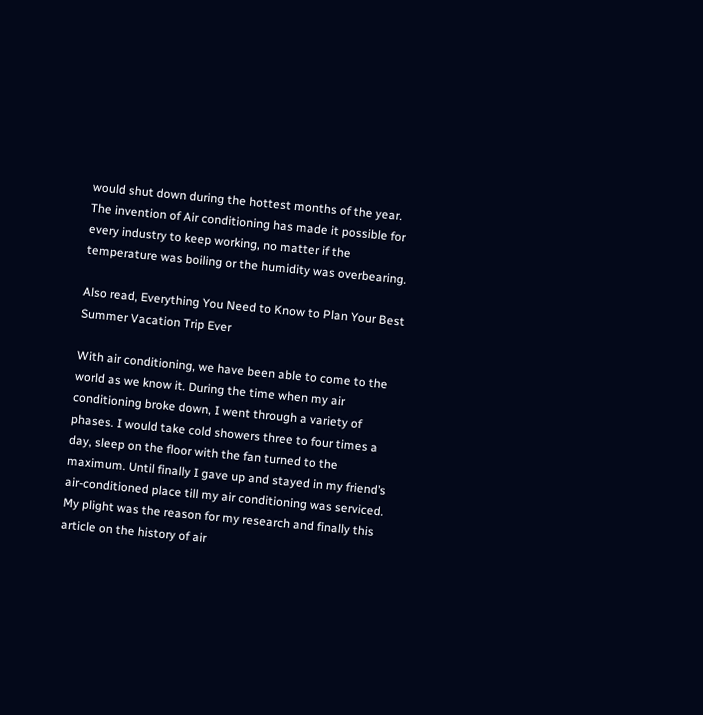would shut down during the hottest months of the year. The invention of Air conditioning has made it possible for every industry to keep working, no matter if the temperature was boiling or the humidity was overbearing.

Also read, Everything You Need to Know to Plan Your Best Summer Vacation Trip Ever

With air conditioning, we have been able to come to the world as we know it. During the time when my air conditioning broke down, I went through a variety of phases. I would take cold showers three to four times a day, sleep on the floor with the fan turned to the maximum. Until finally I gave up and stayed in my friend’s air-conditioned place till my air conditioning was serviced. My plight was the reason for my research and finally this article on the history of air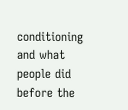conditioning and what people did before the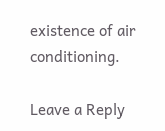existence of air conditioning.

Leave a Reply